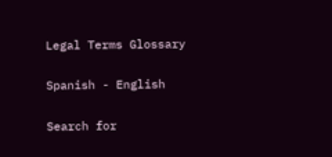Legal Terms Glossary

Spanish - English

Search for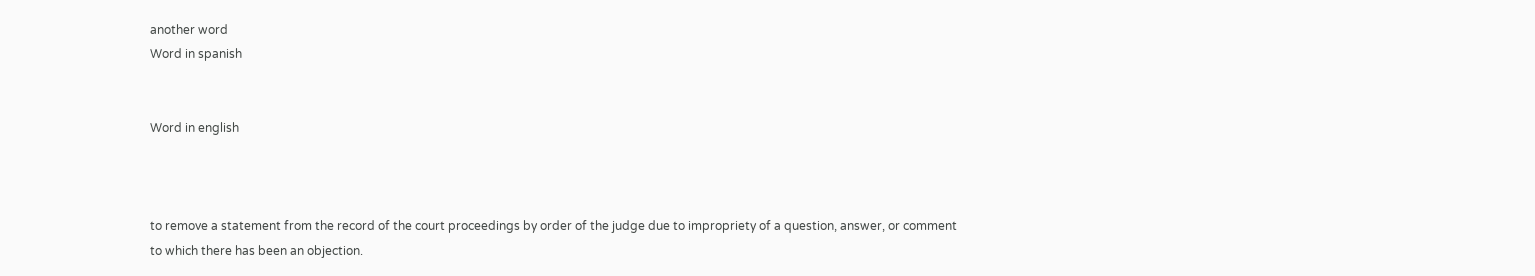another word
Word in spanish


Word in english



to remove a statement from the record of the court proceedings by order of the judge due to impropriety of a question, answer, or comment to which there has been an objection.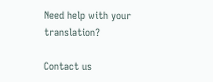Need help with your translation?

Contact us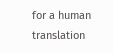for a human translation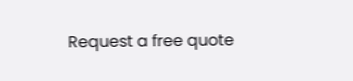Request a free quote